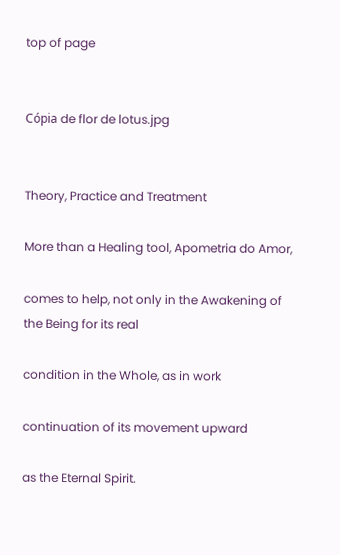top of page


Cópia de flor de lotus.jpg


Theory, Practice and Treatment

More than a Healing tool, Apometria do Amor,

comes to help, not only in the Awakening of the Being for its real

condition in the Whole, as in work

continuation of its movement upward

as the Eternal Spirit.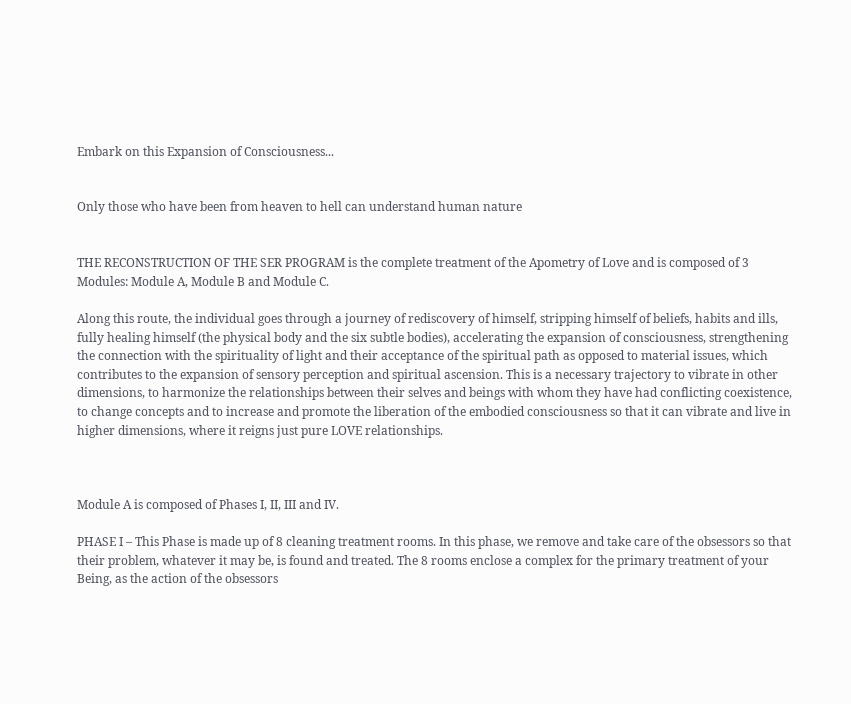Embark on this Expansion of Consciousness...


Only those who have been from heaven to hell can understand human nature


THE RECONSTRUCTION OF THE SER PROGRAM is the complete treatment of the Apometry of Love and is composed of 3 Modules: Module A, Module B and Module C.

Along this route, the individual goes through a journey of rediscovery of himself, stripping himself of beliefs, habits and ills, fully healing himself (the physical body and the six subtle bodies), accelerating the expansion of consciousness, strengthening the connection with the spirituality of light and their acceptance of the spiritual path as opposed to material issues, which contributes to the expansion of sensory perception and spiritual ascension. This is a necessary trajectory to vibrate in other dimensions, to harmonize the relationships between their selves and beings with whom they have had conflicting coexistence, to change concepts and to increase and promote the liberation of the embodied consciousness so that it can vibrate and live in higher dimensions, where it reigns just pure LOVE relationships.



Module A is composed of Phases I, II, III and IV.

PHASE I – This Phase is made up of 8 cleaning treatment rooms. In this phase, we remove and take care of the obsessors so that their problem, whatever it may be, is found and treated. The 8 rooms enclose a complex for the primary treatment of your Being, as the action of the obsessors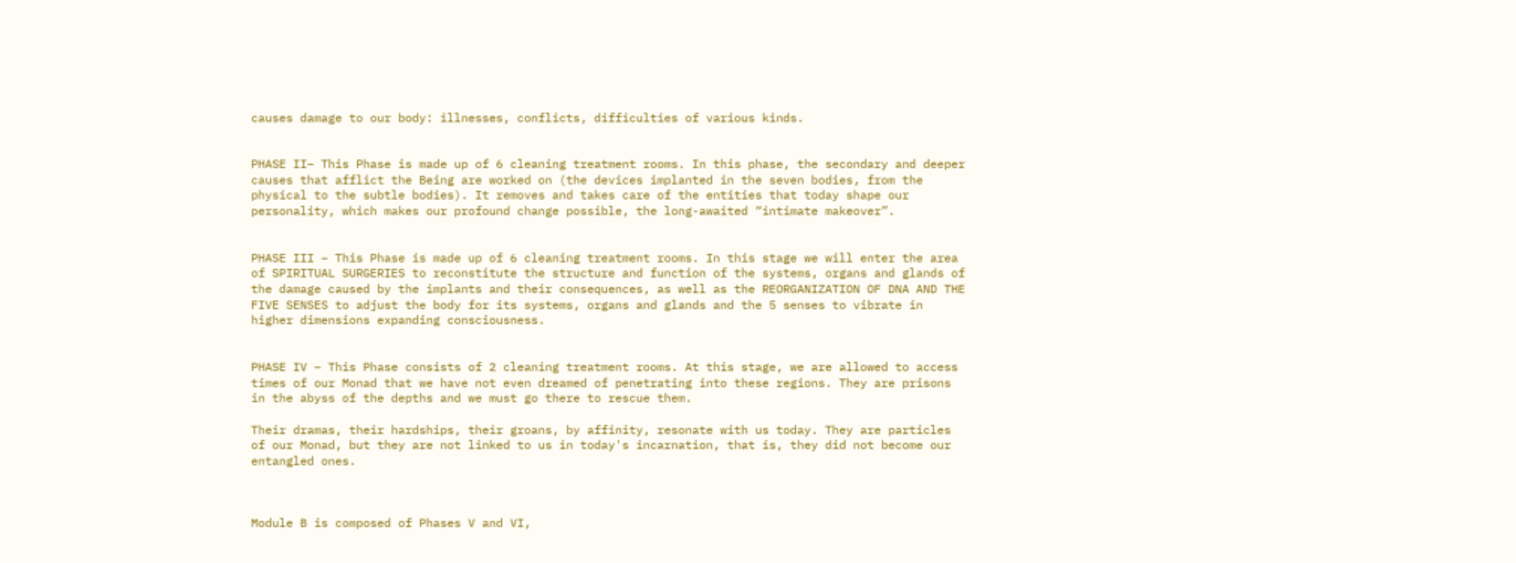causes damage to our body: illnesses, conflicts, difficulties of various kinds.


PHASE II– This Phase is made up of 6 cleaning treatment rooms. In this phase, the secondary and deeper causes that afflict the Being are worked on (the devices implanted in the seven bodies, from the physical to the subtle bodies). It removes and takes care of the entities that today shape our personality, which makes our profound change possible, the long-awaited “intimate makeover”.


PHASE III – This Phase is made up of 6 cleaning treatment rooms. In this stage we will enter the area of SPIRITUAL SURGERIES to reconstitute the structure and function of the systems, organs and glands of the damage caused by the implants and their consequences, as well as the REORGANIZATION OF DNA AND THE FIVE SENSES to adjust the body for its systems, organs and glands and the 5 senses to vibrate in higher dimensions expanding consciousness.


PHASE IV – This Phase consists of 2 cleaning treatment rooms. At this stage, we are allowed to access times of our Monad that we have not even dreamed of penetrating into these regions. They are prisons in the abyss of the depths and we must go there to rescue them.

Their dramas, their hardships, their groans, by affinity, resonate with us today. They are particles of our Monad, but they are not linked to us in today's incarnation, that is, they did not become our entangled ones.



Module B is composed of Phases V and VI,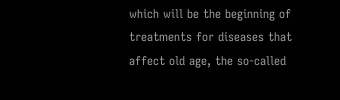which will be the beginning of treatments for diseases that affect old age, the so-called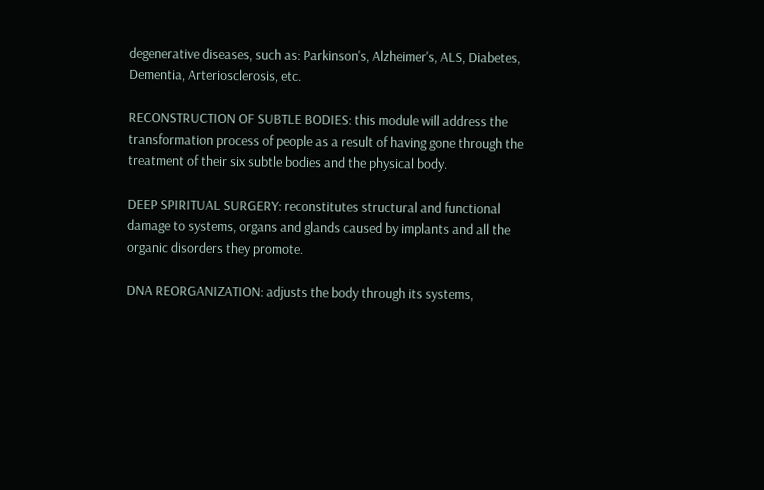degenerative diseases, such as: Parkinson's, Alzheimer's, ALS, Diabetes, Dementia, Arteriosclerosis, etc.

RECONSTRUCTION OF SUBTLE BODIES: this module will address the transformation process of people as a result of having gone through the treatment of their six subtle bodies and the physical body.

DEEP SPIRITUAL SURGERY: reconstitutes structural and functional damage to systems, organs and glands caused by implants and all the organic disorders they promote.

DNA REORGANIZATION: adjusts the body through its systems,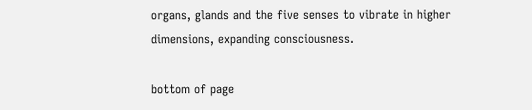organs, glands and the five senses to vibrate in higher dimensions, expanding consciousness.

bottom of page